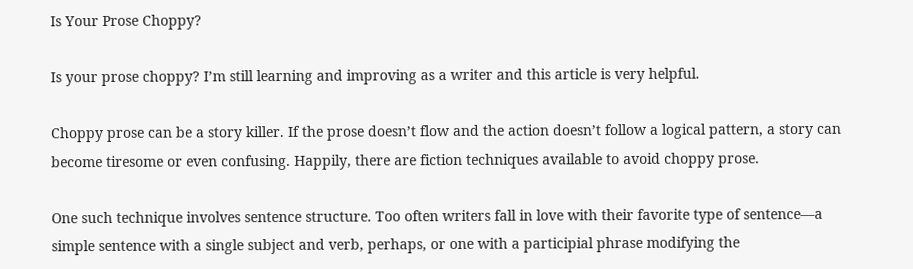Is Your Prose Choppy?

Is your prose choppy? I’m still learning and improving as a writer and this article is very helpful.

Choppy prose can be a story killer. If the prose doesn’t flow and the action doesn’t follow a logical pattern, a story can become tiresome or even confusing. Happily, there are fiction techniques available to avoid choppy prose.

One such technique involves sentence structure. Too often writers fall in love with their favorite type of sentence—a simple sentence with a single subject and verb, perhaps, or one with a participial phrase modifying the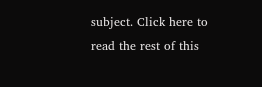subject. Click here to read the rest of this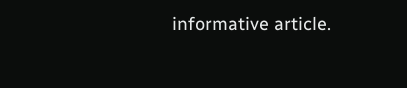informative article.